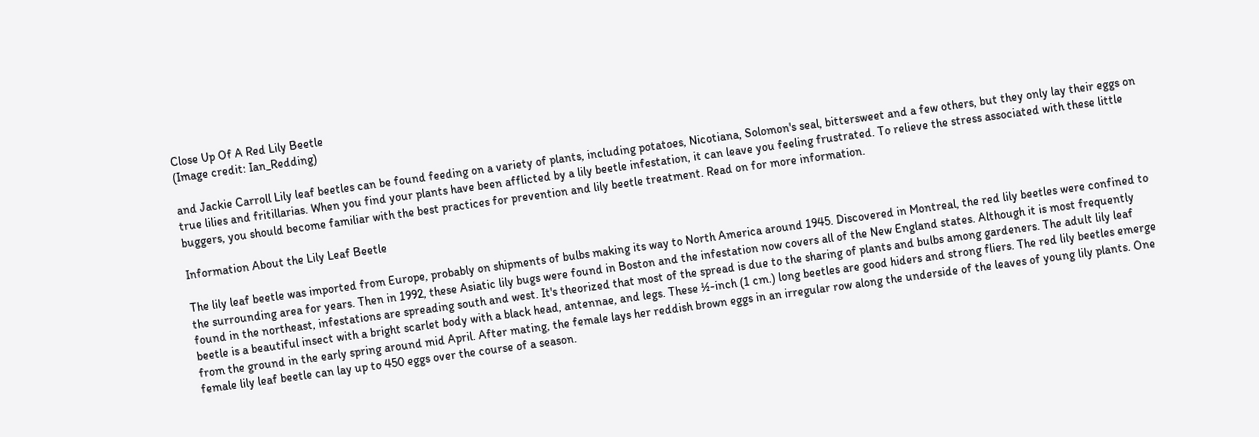Close Up Of A Red Lily Beetle
(Image credit: Ian_Redding)

and Jackie Carroll Lily leaf beetles can be found feeding on a variety of plants, including potatoes, Nicotiana, Solomon's seal, bittersweet and a few others, but they only lay their eggs on true lilies and fritillarias. When you find your plants have been afflicted by a lily beetle infestation, it can leave you feeling frustrated. To relieve the stress associated with these little buggers, you should become familiar with the best practices for prevention and lily beetle treatment. Read on for more information.

Information About the Lily Leaf Beetle

The lily leaf beetle was imported from Europe, probably on shipments of bulbs making its way to North America around 1945. Discovered in Montreal, the red lily beetles were confined to the surrounding area for years. Then in 1992, these Asiatic lily bugs were found in Boston and the infestation now covers all of the New England states. Although it is most frequently found in the northeast, infestations are spreading south and west. It's theorized that most of the spread is due to the sharing of plants and bulbs among gardeners. The adult lily leaf beetle is a beautiful insect with a bright scarlet body with a black head, antennae, and legs. These ½-inch (1 cm.) long beetles are good hiders and strong fliers. The red lily beetles emerge from the ground in the early spring around mid April. After mating, the female lays her reddish brown eggs in an irregular row along the underside of the leaves of young lily plants. One female lily leaf beetle can lay up to 450 eggs over the course of a season.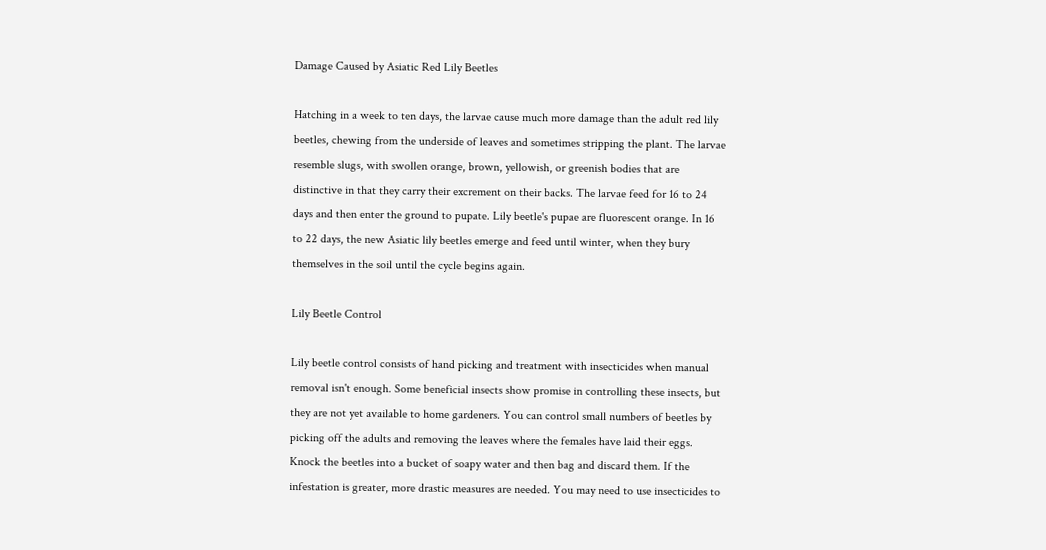Damage Caused by Asiatic Red Lily Beetles

Hatching in a week to ten days, the larvae cause much more damage than the adult red lily beetles, chewing from the underside of leaves and sometimes stripping the plant. The larvae resemble slugs, with swollen orange, brown, yellowish, or greenish bodies that are distinctive in that they carry their excrement on their backs. The larvae feed for 16 to 24 days and then enter the ground to pupate. Lily beetle's pupae are fluorescent orange. In 16 to 22 days, the new Asiatic lily beetles emerge and feed until winter, when they bury themselves in the soil until the cycle begins again.

Lily Beetle Control

Lily beetle control consists of hand picking and treatment with insecticides when manual removal isn't enough. Some beneficial insects show promise in controlling these insects, but they are not yet available to home gardeners. You can control small numbers of beetles by picking off the adults and removing the leaves where the females have laid their eggs. Knock the beetles into a bucket of soapy water and then bag and discard them. If the infestation is greater, more drastic measures are needed. You may need to use insecticides to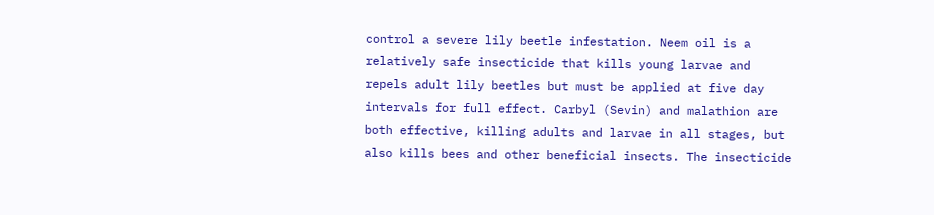control a severe lily beetle infestation. Neem oil is a relatively safe insecticide that kills young larvae and repels adult lily beetles but must be applied at five day intervals for full effect. Carbyl (Sevin) and malathion are both effective, killing adults and larvae in all stages, but also kills bees and other beneficial insects. The insecticide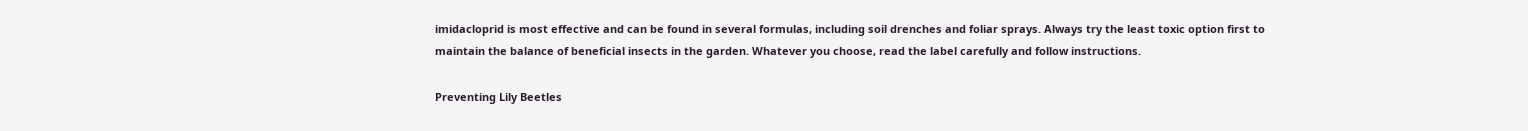imidacloprid is most effective and can be found in several formulas, including soil drenches and foliar sprays. Always try the least toxic option first to maintain the balance of beneficial insects in the garden. Whatever you choose, read the label carefully and follow instructions.

Preventing Lily Beetles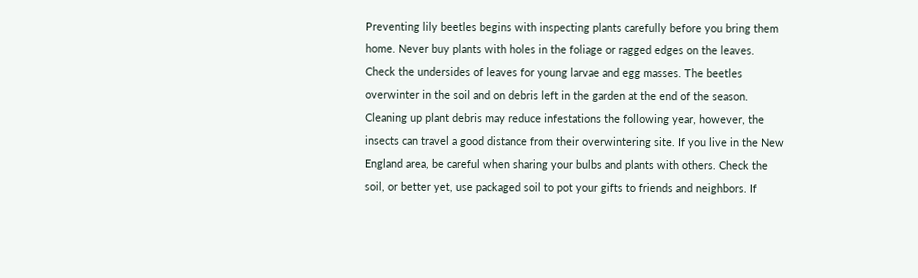Preventing lily beetles begins with inspecting plants carefully before you bring them home. Never buy plants with holes in the foliage or ragged edges on the leaves. Check the undersides of leaves for young larvae and egg masses. The beetles overwinter in the soil and on debris left in the garden at the end of the season. Cleaning up plant debris may reduce infestations the following year, however, the insects can travel a good distance from their overwintering site. If you live in the New England area, be careful when sharing your bulbs and plants with others. Check the soil, or better yet, use packaged soil to pot your gifts to friends and neighbors. If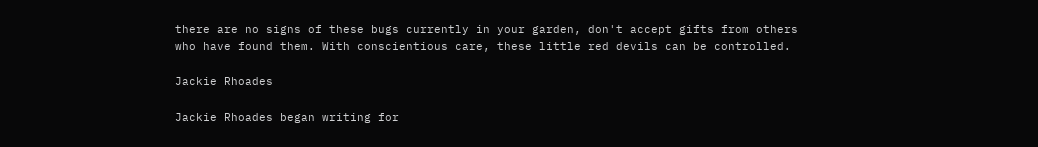there are no signs of these bugs currently in your garden, don't accept gifts from others who have found them. With conscientious care, these little red devils can be controlled.

Jackie Rhoades

Jackie Rhoades began writing for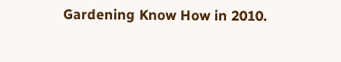Gardening Know How in 2010.